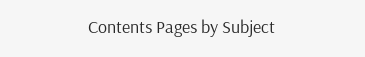Contents Pages by Subject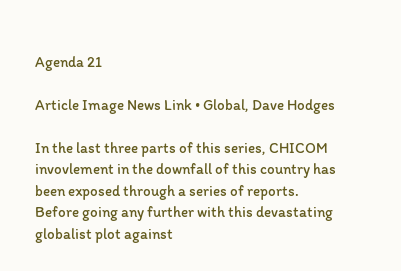Agenda 21

Article Image News Link • Global, Dave Hodges

In the last three parts of this series, CHICOM invovlement in the downfall of this country has been exposed through a series of reports. Before going any further with this devastating globalist plot against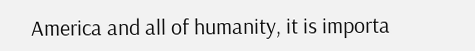America and all of humanity, it is importa